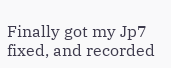Finally got my Jp7 fixed, and recorded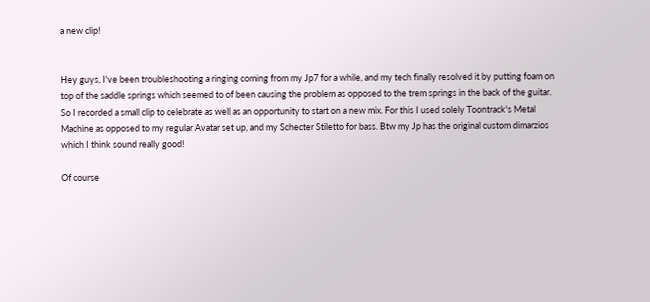a new clip!


Hey guys, I've been troubleshooting a ringing coming from my Jp7 for a while, and my tech finally resolved it by putting foam on top of the saddle springs which seemed to of been causing the problem as opposed to the trem springs in the back of the guitar.
So I recorded a small clip to celebrate as well as an opportunity to start on a new mix. For this I used solely Toontrack's Metal Machine as opposed to my regular Avatar set up, and my Schecter Stiletto for bass. Btw my Jp has the original custom dimarzios which I think sound really good!

Of course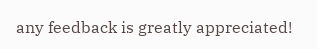any feedback is greatly appreciated!